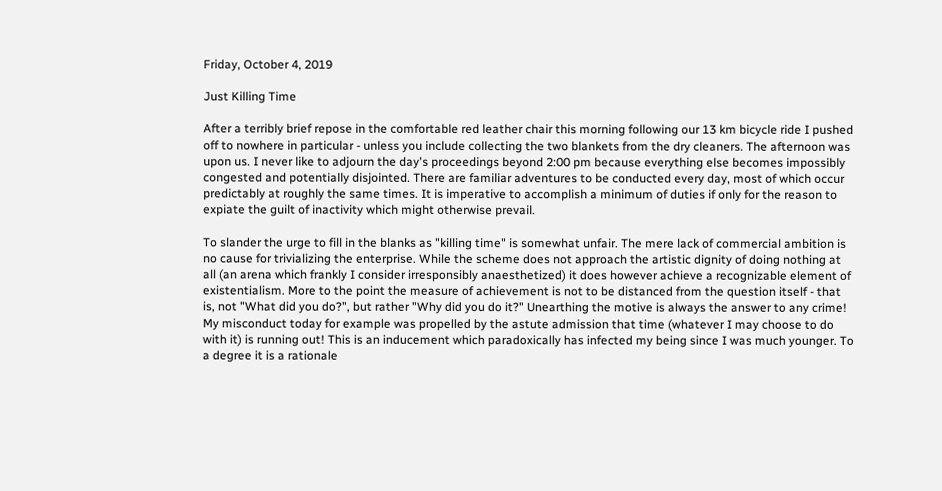Friday, October 4, 2019

Just Killing Time

After a terribly brief repose in the comfortable red leather chair this morning following our 13 km bicycle ride I pushed off to nowhere in particular - unless you include collecting the two blankets from the dry cleaners. The afternoon was upon us. I never like to adjourn the day's proceedings beyond 2:00 pm because everything else becomes impossibly congested and potentially disjointed. There are familiar adventures to be conducted every day, most of which occur predictably at roughly the same times. It is imperative to accomplish a minimum of duties if only for the reason to expiate the guilt of inactivity which might otherwise prevail.

To slander the urge to fill in the blanks as "killing time" is somewhat unfair. The mere lack of commercial ambition is no cause for trivializing the enterprise. While the scheme does not approach the artistic dignity of doing nothing at all (an arena which frankly I consider irresponsibly anaesthetized) it does however achieve a recognizable element of existentialism. More to the point the measure of achievement is not to be distanced from the question itself - that is, not "What did you do?", but rather "Why did you do it?" Unearthing the motive is always the answer to any crime! My misconduct today for example was propelled by the astute admission that time (whatever I may choose to do with it) is running out! This is an inducement which paradoxically has infected my being since I was much younger. To a degree it is a rationale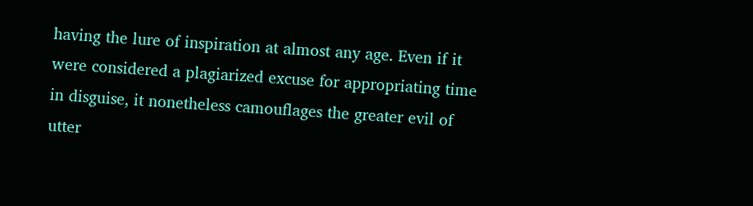having the lure of inspiration at almost any age. Even if it were considered a plagiarized excuse for appropriating time in disguise, it nonetheless camouflages the greater evil of utter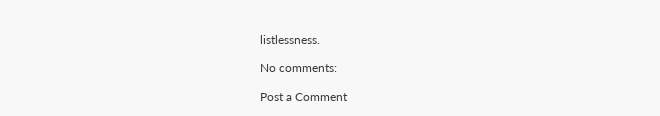listlessness.

No comments:

Post a Comment